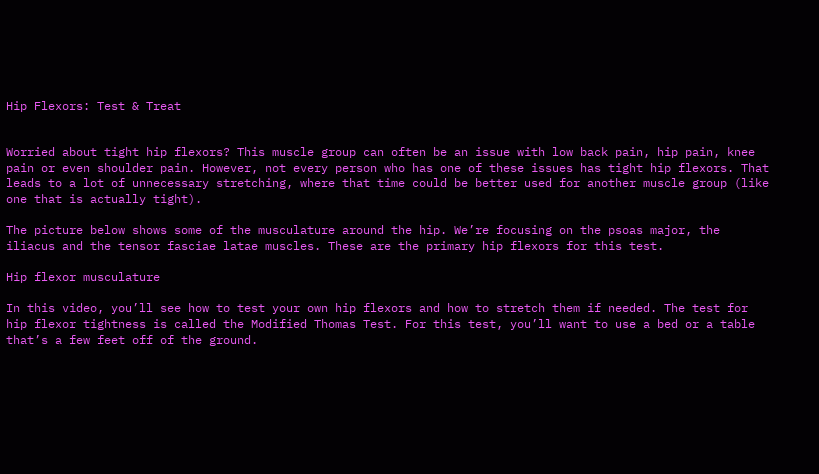Hip Flexors: Test & Treat


Worried about tight hip flexors? This muscle group can often be an issue with low back pain, hip pain, knee pain or even shoulder pain. However, not every person who has one of these issues has tight hip flexors. That leads to a lot of unnecessary stretching, where that time could be better used for another muscle group (like one that is actually tight).

The picture below shows some of the musculature around the hip. We’re focusing on the psoas major, the iliacus and the tensor fasciae latae muscles. These are the primary hip flexors for this test.

Hip flexor musculature

In this video, you’ll see how to test your own hip flexors and how to stretch them if needed. The test for hip flexor tightness is called the Modified Thomas Test. For this test, you’ll want to use a bed or a table that’s a few feet off of the ground.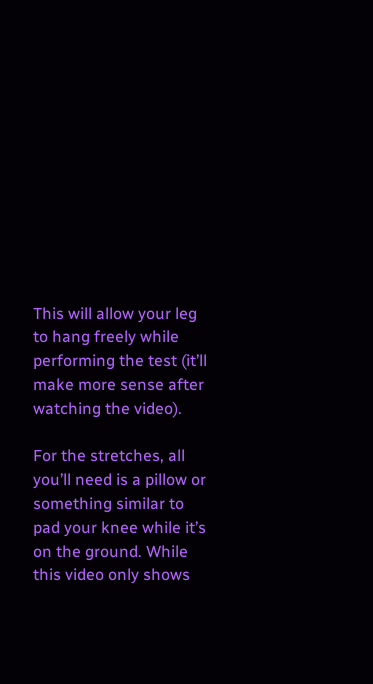This will allow your leg to hang freely while performing the test (it’ll make more sense after watching the video).

For the stretches, all you’ll need is a pillow or something similar to pad your knee while it’s on the ground. While this video only shows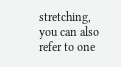stretching, you can also refer to one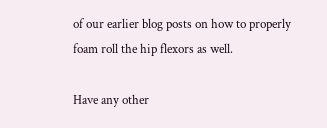of our earlier blog posts on how to properly foam roll the hip flexors as well.

Have any other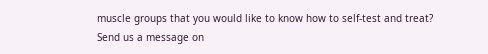muscle groups that you would like to know how to self-test and treat? Send us a message on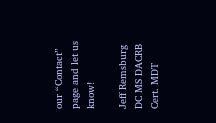our “Contact” page and let us know!

Jeff Remsburg DC MS DACRB Cert. MDT